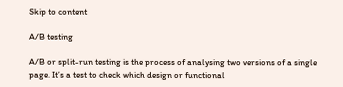Skip to content

A/B testing

A/B or split-run testing is the process of analysing two versions of a single page. It’s a test to check which design or functional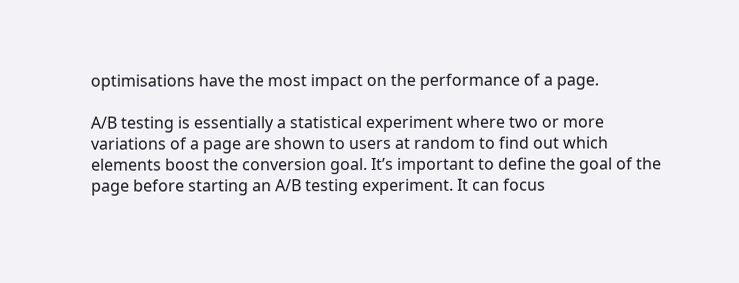optimisations have the most impact on the performance of a page.

A/B testing is essentially a statistical experiment where two or more variations of a page are shown to users at random to find out which elements boost the conversion goal. It’s important to define the goal of the page before starting an A/B testing experiment. It can focus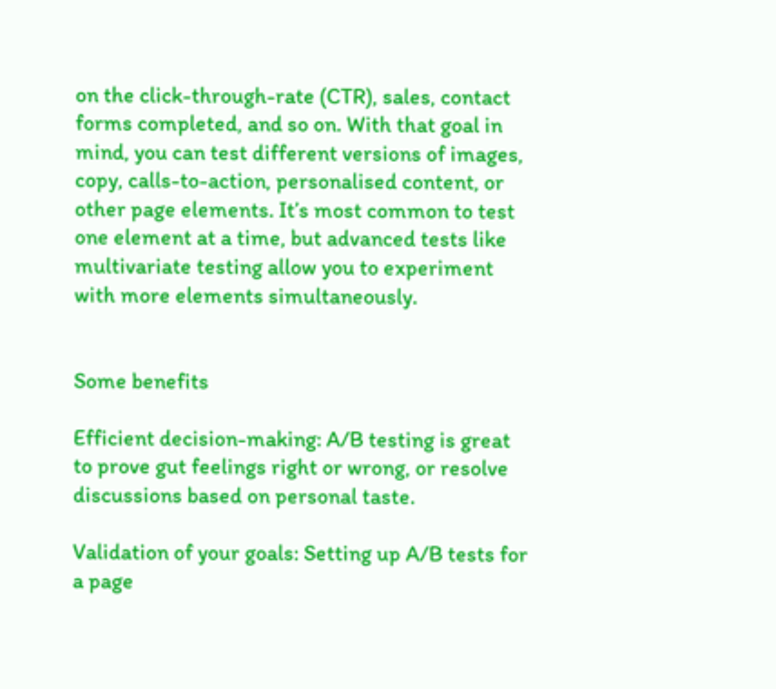on the click-through-rate (CTR), sales, contact forms completed, and so on. With that goal in mind, you can test different versions of images, copy, calls-to-action, personalised content, or other page elements. It’s most common to test one element at a time, but advanced tests like multivariate testing allow you to experiment with more elements simultaneously.


Some benefits

Efficient decision-making: A/B testing is great to prove gut feelings right or wrong, or resolve discussions based on personal taste.

Validation of your goals: Setting up A/B tests for a page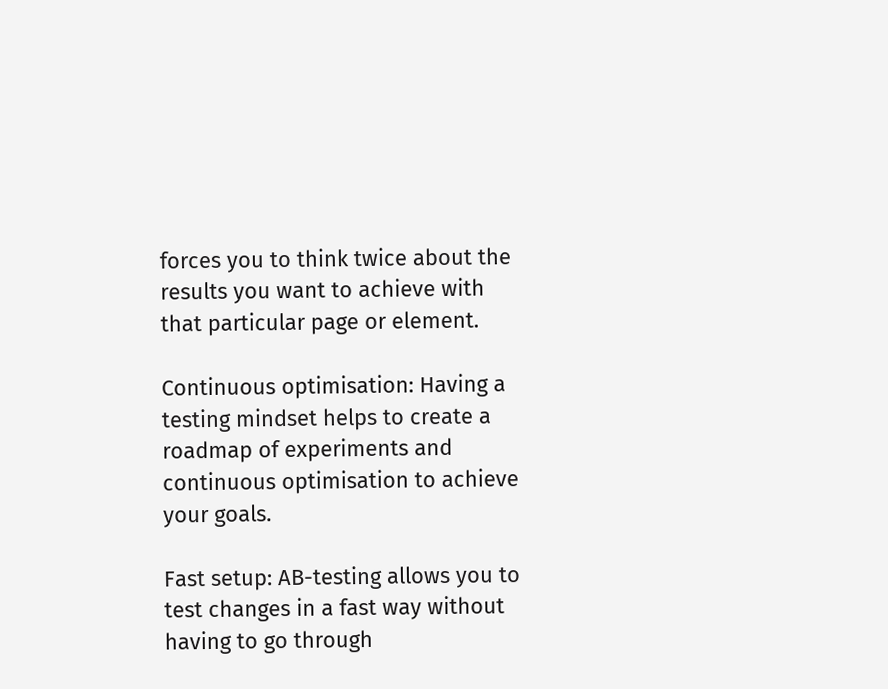forces you to think twice about the results you want to achieve with that particular page or element.

Continuous optimisation: Having a testing mindset helps to create a roadmap of experiments and continuous optimisation to achieve your goals.

Fast setup: AB-testing allows you to test changes in a fast way without having to go through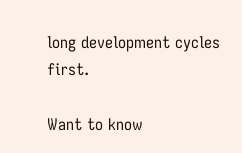long development cycles first.

Want to know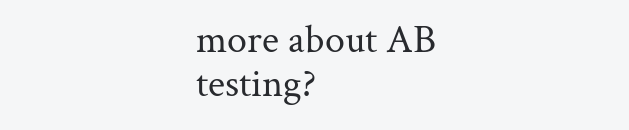more about AB testing?